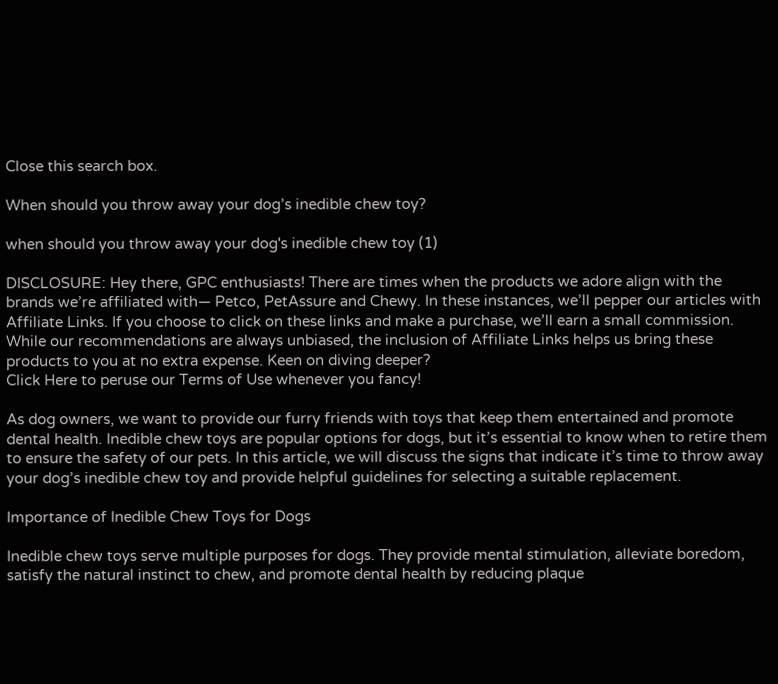Close this search box.

When should you throw away your dog’s inedible chew toy?

when should you throw away your dog's inedible chew toy (1)

DISCLOSURE: Hey there, GPC enthusiasts! There are times when the products we adore align with the brands we’re affiliated with— Petco, PetAssure and Chewy. In these instances, we’ll pepper our articles with Affiliate Links. If you choose to click on these links and make a purchase, we’ll earn a small commission. While our recommendations are always unbiased, the inclusion of Affiliate Links helps us bring these products to you at no extra expense. Keen on diving deeper?
Click Here to peruse our Terms of Use whenever you fancy!

As dog owners, we want to provide our furry friends with toys that keep them entertained and promote dental health. Inedible chew toys are popular options for dogs, but it’s essential to know when to retire them to ensure the safety of our pets. In this article, we will discuss the signs that indicate it’s time to throw away your dog’s inedible chew toy and provide helpful guidelines for selecting a suitable replacement.

Importance of Inedible Chew Toys for Dogs

Inedible chew toys serve multiple purposes for dogs. They provide mental stimulation, alleviate boredom, satisfy the natural instinct to chew, and promote dental health by reducing plaque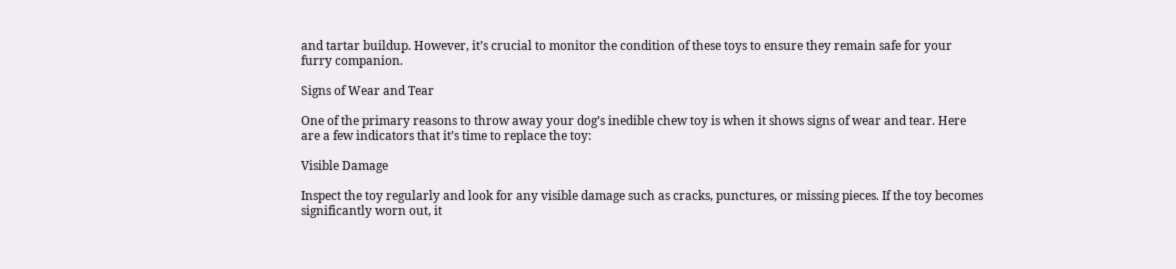and tartar buildup. However, it’s crucial to monitor the condition of these toys to ensure they remain safe for your furry companion.

Signs of Wear and Tear

One of the primary reasons to throw away your dog’s inedible chew toy is when it shows signs of wear and tear. Here are a few indicators that it’s time to replace the toy:

Visible Damage

Inspect the toy regularly and look for any visible damage such as cracks, punctures, or missing pieces. If the toy becomes significantly worn out, it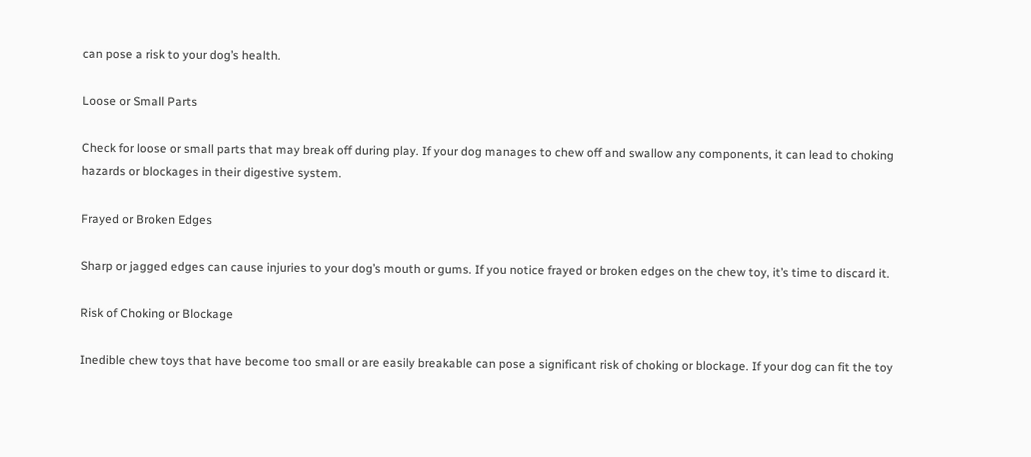can pose a risk to your dog’s health.

Loose or Small Parts

Check for loose or small parts that may break off during play. If your dog manages to chew off and swallow any components, it can lead to choking hazards or blockages in their digestive system.

Frayed or Broken Edges

Sharp or jagged edges can cause injuries to your dog’s mouth or gums. If you notice frayed or broken edges on the chew toy, it’s time to discard it.

Risk of Choking or Blockage

Inedible chew toys that have become too small or are easily breakable can pose a significant risk of choking or blockage. If your dog can fit the toy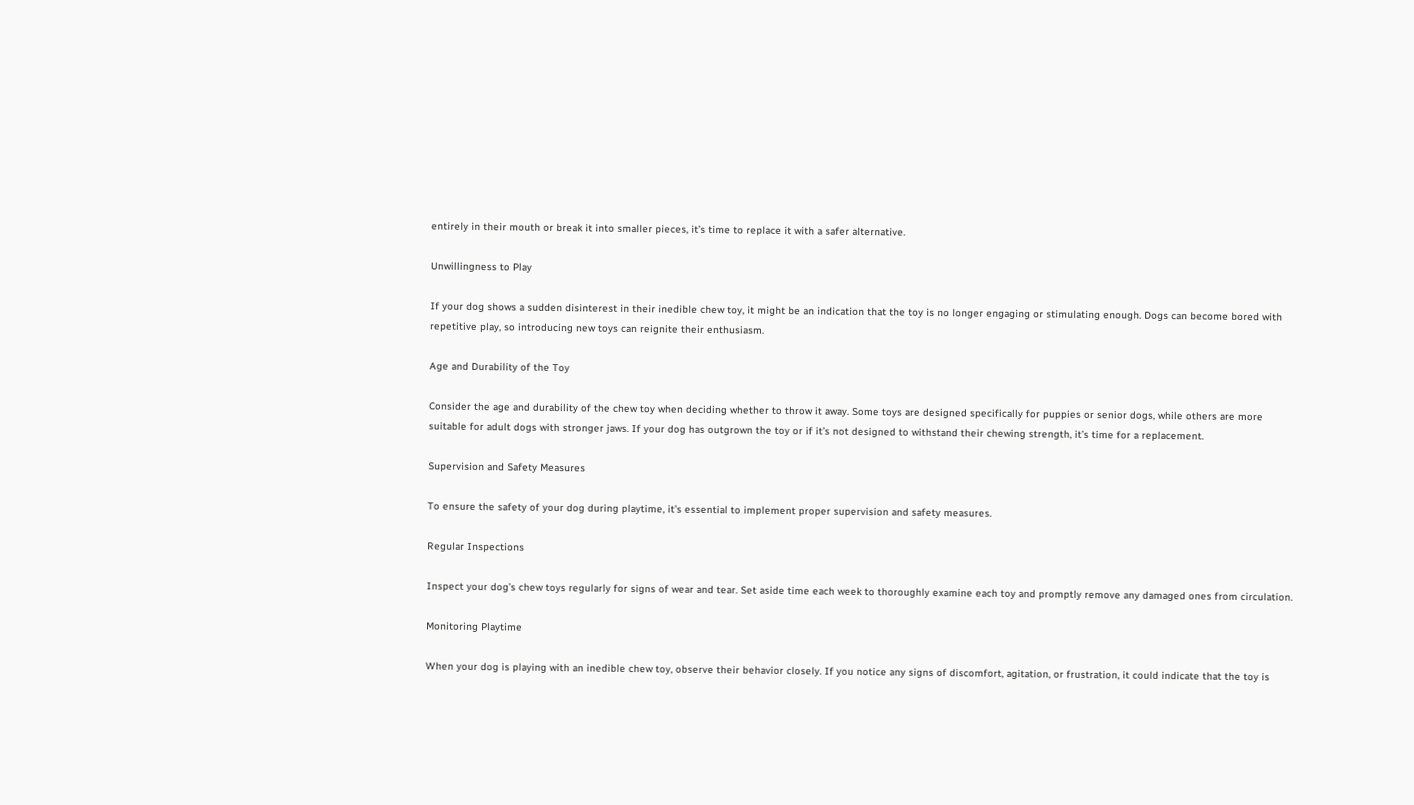entirely in their mouth or break it into smaller pieces, it’s time to replace it with a safer alternative.

Unwillingness to Play

If your dog shows a sudden disinterest in their inedible chew toy, it might be an indication that the toy is no longer engaging or stimulating enough. Dogs can become bored with repetitive play, so introducing new toys can reignite their enthusiasm.

Age and Durability of the Toy

Consider the age and durability of the chew toy when deciding whether to throw it away. Some toys are designed specifically for puppies or senior dogs, while others are more suitable for adult dogs with stronger jaws. If your dog has outgrown the toy or if it’s not designed to withstand their chewing strength, it’s time for a replacement.

Supervision and Safety Measures

To ensure the safety of your dog during playtime, it’s essential to implement proper supervision and safety measures.

Regular Inspections

Inspect your dog’s chew toys regularly for signs of wear and tear. Set aside time each week to thoroughly examine each toy and promptly remove any damaged ones from circulation.

Monitoring Playtime

When your dog is playing with an inedible chew toy, observe their behavior closely. If you notice any signs of discomfort, agitation, or frustration, it could indicate that the toy is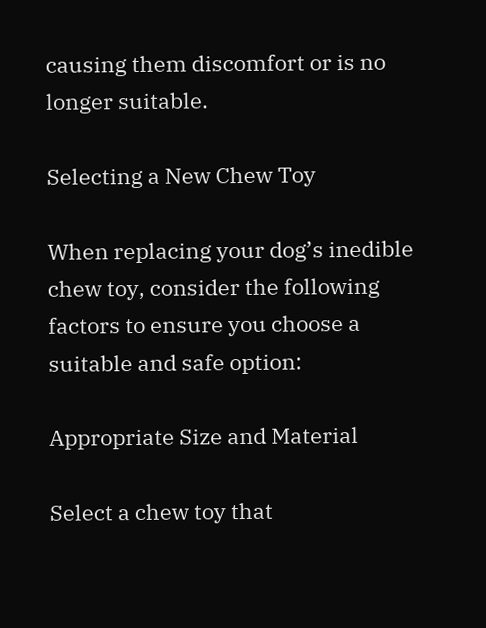causing them discomfort or is no longer suitable.

Selecting a New Chew Toy

When replacing your dog’s inedible chew toy, consider the following factors to ensure you choose a suitable and safe option:

Appropriate Size and Material

Select a chew toy that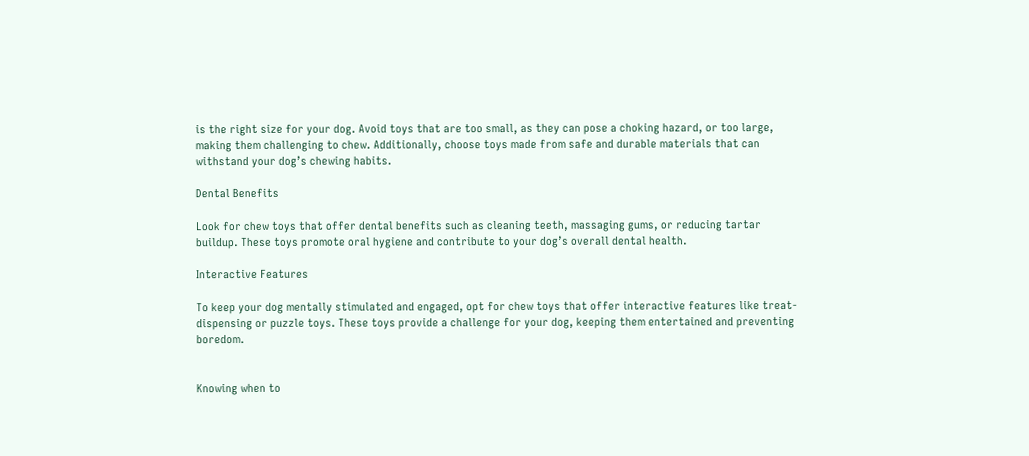is the right size for your dog. Avoid toys that are too small, as they can pose a choking hazard, or too large, making them challenging to chew. Additionally, choose toys made from safe and durable materials that can withstand your dog’s chewing habits.

Dental Benefits

Look for chew toys that offer dental benefits such as cleaning teeth, massaging gums, or reducing tartar buildup. These toys promote oral hygiene and contribute to your dog’s overall dental health.

Interactive Features

To keep your dog mentally stimulated and engaged, opt for chew toys that offer interactive features like treat-dispensing or puzzle toys. These toys provide a challenge for your dog, keeping them entertained and preventing boredom.


Knowing when to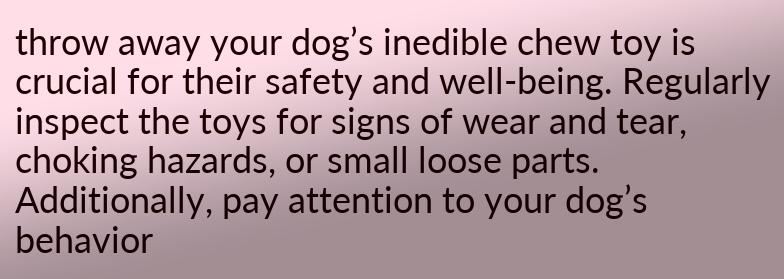throw away your dog’s inedible chew toy is crucial for their safety and well-being. Regularly inspect the toys for signs of wear and tear, choking hazards, or small loose parts. Additionally, pay attention to your dog’s behavior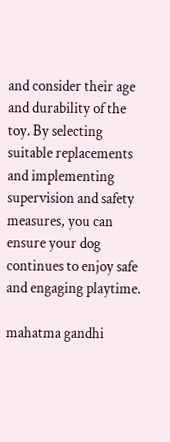and consider their age and durability of the toy. By selecting suitable replacements and implementing supervision and safety measures, you can ensure your dog continues to enjoy safe and engaging playtime.

mahatma gandhi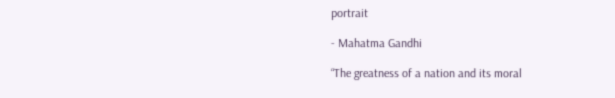portrait

- Mahatma Gandhi

“The greatness of a nation and its moral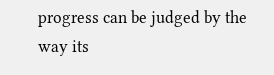progress can be judged by the way its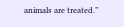animals are treated.”